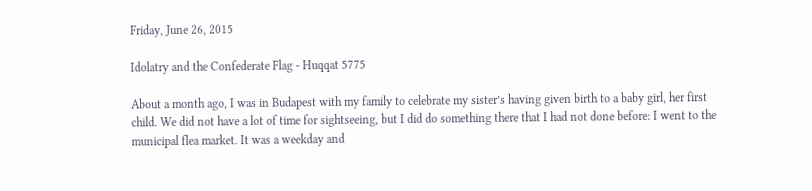Friday, June 26, 2015

Idolatry and the Confederate Flag - Huqqat 5775

About a month ago, I was in Budapest with my family to celebrate my sister’s having given birth to a baby girl, her first child. We did not have a lot of time for sightseeing, but I did do something there that I had not done before: I went to the municipal flea market. It was a weekday and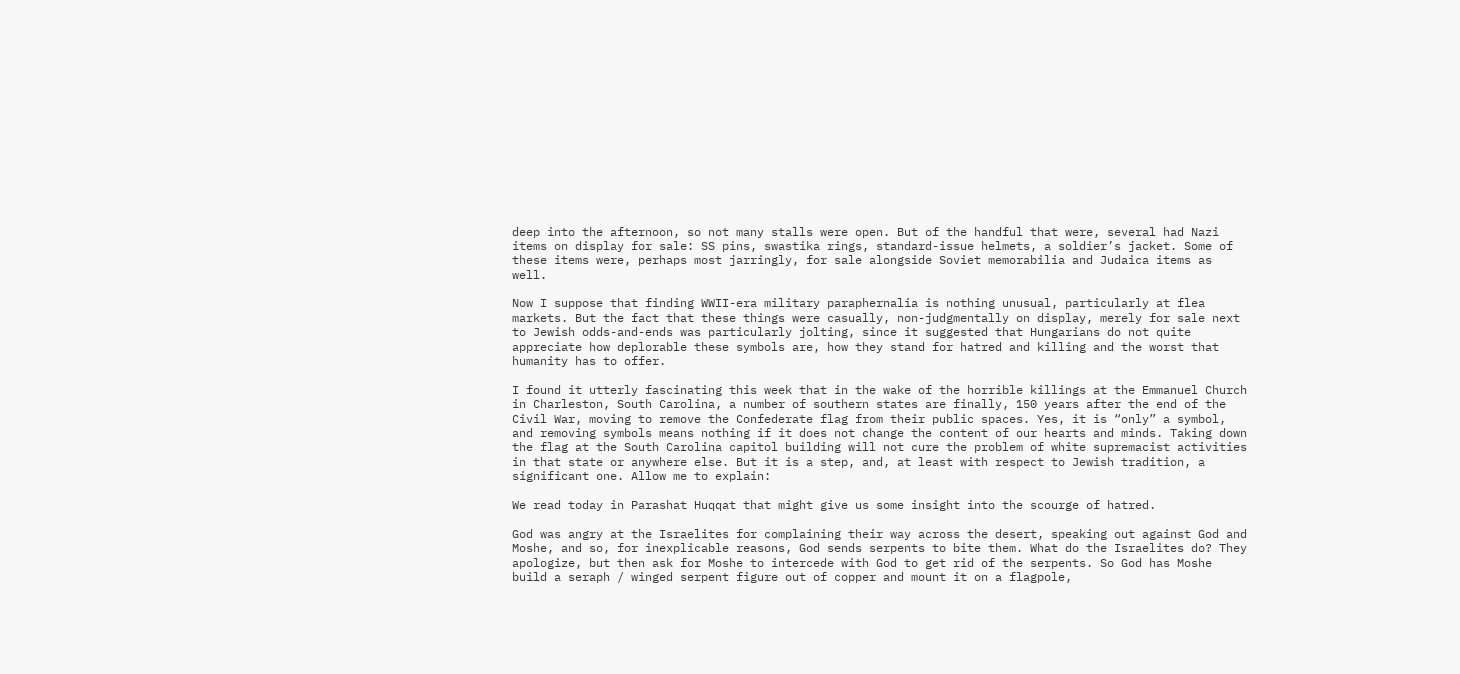deep into the afternoon, so not many stalls were open. But of the handful that were, several had Nazi items on display for sale: SS pins, swastika rings, standard-issue helmets, a soldier’s jacket. Some of these items were, perhaps most jarringly, for sale alongside Soviet memorabilia and Judaica items as well.

Now I suppose that finding WWII-era military paraphernalia is nothing unusual, particularly at flea markets. But the fact that these things were casually, non-judgmentally on display, merely for sale next to Jewish odds-and-ends was particularly jolting, since it suggested that Hungarians do not quite appreciate how deplorable these symbols are, how they stand for hatred and killing and the worst that humanity has to offer.

I found it utterly fascinating this week that in the wake of the horrible killings at the Emmanuel Church in Charleston, South Carolina, a number of southern states are finally, 150 years after the end of the Civil War, moving to remove the Confederate flag from their public spaces. Yes, it is “only” a symbol, and removing symbols means nothing if it does not change the content of our hearts and minds. Taking down the flag at the South Carolina capitol building will not cure the problem of white supremacist activities in that state or anywhere else. But it is a step, and, at least with respect to Jewish tradition, a significant one. Allow me to explain:

We read today in Parashat Huqqat that might give us some insight into the scourge of hatred.

God was angry at the Israelites for complaining their way across the desert, speaking out against God and Moshe, and so, for inexplicable reasons, God sends serpents to bite them. What do the Israelites do? They apologize, but then ask for Moshe to intercede with God to get rid of the serpents. So God has Moshe build a seraph / winged serpent figure out of copper and mount it on a flagpole,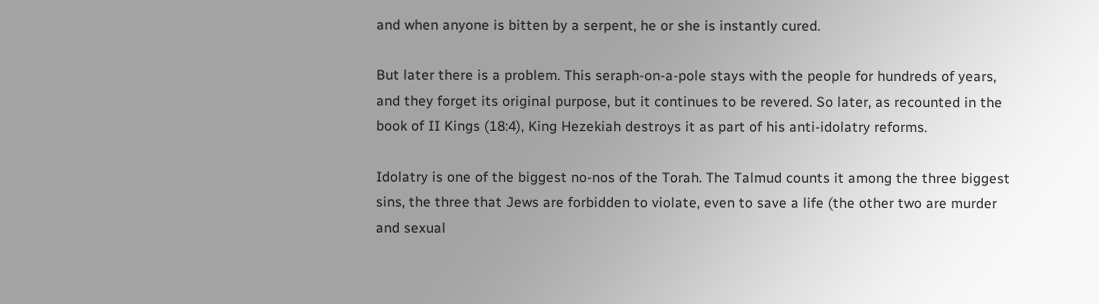and when anyone is bitten by a serpent, he or she is instantly cured.

But later there is a problem. This seraph-on-a-pole stays with the people for hundreds of years, and they forget its original purpose, but it continues to be revered. So later, as recounted in the book of II Kings (18:4), King Hezekiah destroys it as part of his anti-idolatry reforms.

Idolatry is one of the biggest no-nos of the Torah. The Talmud counts it among the three biggest sins, the three that Jews are forbidden to violate, even to save a life (the other two are murder and sexual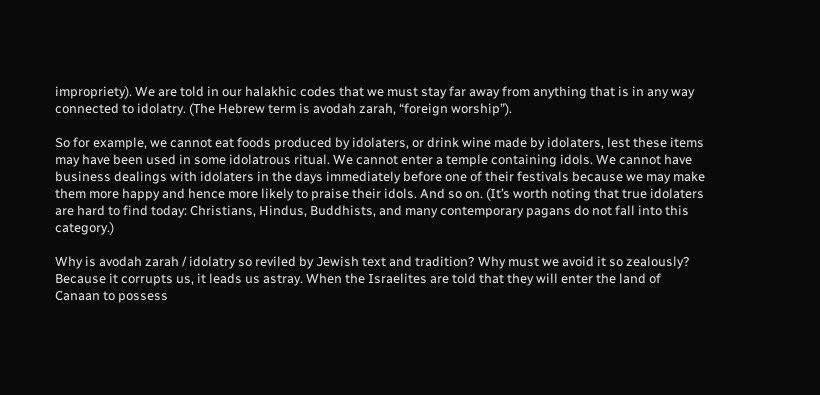impropriety). We are told in our halakhic codes that we must stay far away from anything that is in any way connected to idolatry. (The Hebrew term is avodah zarah, “foreign worship”).

So for example, we cannot eat foods produced by idolaters, or drink wine made by idolaters, lest these items may have been used in some idolatrous ritual. We cannot enter a temple containing idols. We cannot have business dealings with idolaters in the days immediately before one of their festivals because we may make them more happy and hence more likely to praise their idols. And so on. (It’s worth noting that true idolaters are hard to find today: Christians, Hindus, Buddhists, and many contemporary pagans do not fall into this category.)

Why is avodah zarah / idolatry so reviled by Jewish text and tradition? Why must we avoid it so zealously? Because it corrupts us, it leads us astray. When the Israelites are told that they will enter the land of Canaan to possess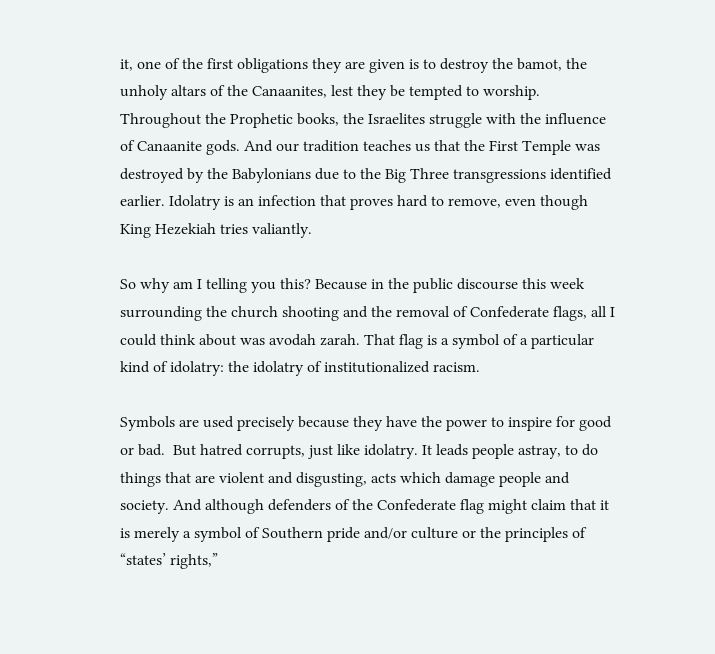it, one of the first obligations they are given is to destroy the bamot, the unholy altars of the Canaanites, lest they be tempted to worship. Throughout the Prophetic books, the Israelites struggle with the influence of Canaanite gods. And our tradition teaches us that the First Temple was destroyed by the Babylonians due to the Big Three transgressions identified earlier. Idolatry is an infection that proves hard to remove, even though King Hezekiah tries valiantly.

So why am I telling you this? Because in the public discourse this week surrounding the church shooting and the removal of Confederate flags, all I could think about was avodah zarah. That flag is a symbol of a particular kind of idolatry: the idolatry of institutionalized racism.

Symbols are used precisely because they have the power to inspire for good or bad.  But hatred corrupts, just like idolatry. It leads people astray, to do things that are violent and disgusting, acts which damage people and society. And although defenders of the Confederate flag might claim that it is merely a symbol of Southern pride and/or culture or the principles of “states’ rights,”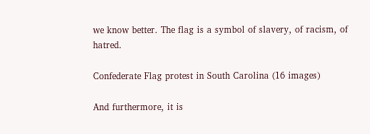we know better. The flag is a symbol of slavery, of racism, of hatred.

Confederate Flag protest in South Carolina (16 images)

And furthermore, it is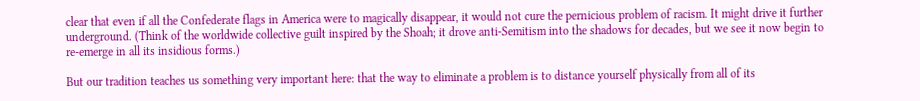clear that even if all the Confederate flags in America were to magically disappear, it would not cure the pernicious problem of racism. It might drive it further underground. (Think of the worldwide collective guilt inspired by the Shoah; it drove anti-Semitism into the shadows for decades, but we see it now begin to re-emerge in all its insidious forms.)

But our tradition teaches us something very important here: that the way to eliminate a problem is to distance yourself physically from all of its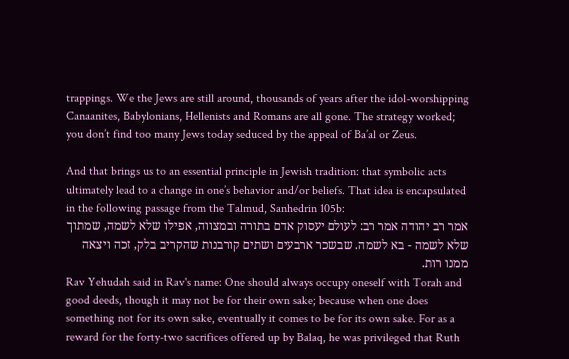trappings. We the Jews are still around, thousands of years after the idol-worshipping Canaanites, Babylonians, Hellenists and Romans are all gone. The strategy worked; you don’t find too many Jews today seduced by the appeal of Ba’al or Zeus.

And that brings us to an essential principle in Jewish tradition: that symbolic acts ultimately lead to a change in one’s behavior and/or beliefs. That idea is encapsulated in the following passage from the Talmud, Sanhedrin 105b:
אמר רב יהודה אמר רב: לעולם יעסוק אדם בתורה ובמצווה, אפילו שלא לשמה, שמתוך שלא לשמה - בא לשמה. שבשכר ארבעים ושתים קורבנות שהקריב בלק, זכה ויצאה ממנו רות.
Rav Yehudah said in Rav's name: One should always occupy oneself with Torah and good deeds, though it may not be for their own sake; because when one does something not for its own sake, eventually it comes to be for its own sake. For as a reward for the forty-two sacrifices offered up by Balaq, he was privileged that Ruth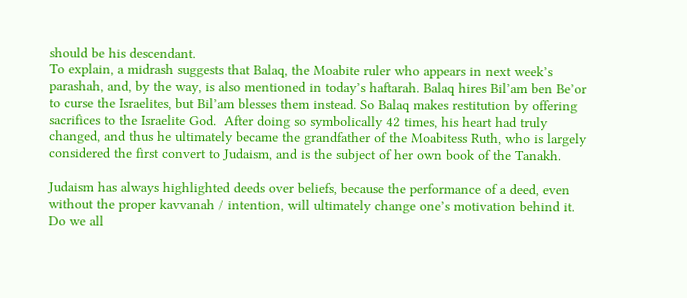should be his descendant.
To explain, a midrash suggests that Balaq, the Moabite ruler who appears in next week’s parashah, and, by the way, is also mentioned in today’s haftarah. Balaq hires Bil’am ben Be’or to curse the Israelites, but Bil’am blesses them instead. So Balaq makes restitution by offering sacrifices to the Israelite God.  After doing so symbolically 42 times, his heart had truly changed, and thus he ultimately became the grandfather of the Moabitess Ruth, who is largely considered the first convert to Judaism, and is the subject of her own book of the Tanakh.

Judaism has always highlighted deeds over beliefs, because the performance of a deed, even without the proper kavvanah / intention, will ultimately change one’s motivation behind it. Do we all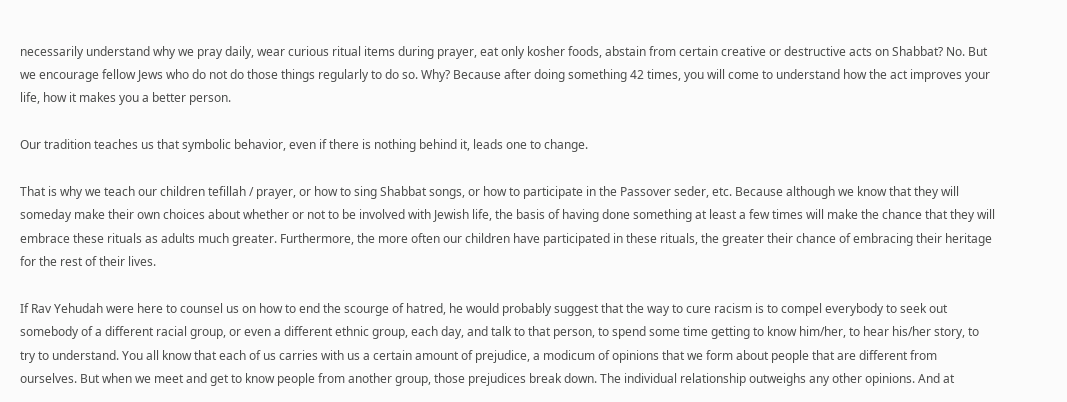necessarily understand why we pray daily, wear curious ritual items during prayer, eat only kosher foods, abstain from certain creative or destructive acts on Shabbat? No. But we encourage fellow Jews who do not do those things regularly to do so. Why? Because after doing something 42 times, you will come to understand how the act improves your life, how it makes you a better person.

Our tradition teaches us that symbolic behavior, even if there is nothing behind it, leads one to change.

That is why we teach our children tefillah / prayer, or how to sing Shabbat songs, or how to participate in the Passover seder, etc. Because although we know that they will someday make their own choices about whether or not to be involved with Jewish life, the basis of having done something at least a few times will make the chance that they will embrace these rituals as adults much greater. Furthermore, the more often our children have participated in these rituals, the greater their chance of embracing their heritage for the rest of their lives.

If Rav Yehudah were here to counsel us on how to end the scourge of hatred, he would probably suggest that the way to cure racism is to compel everybody to seek out somebody of a different racial group, or even a different ethnic group, each day, and talk to that person, to spend some time getting to know him/her, to hear his/her story, to try to understand. You all know that each of us carries with us a certain amount of prejudice, a modicum of opinions that we form about people that are different from ourselves. But when we meet and get to know people from another group, those prejudices break down. The individual relationship outweighs any other opinions. And at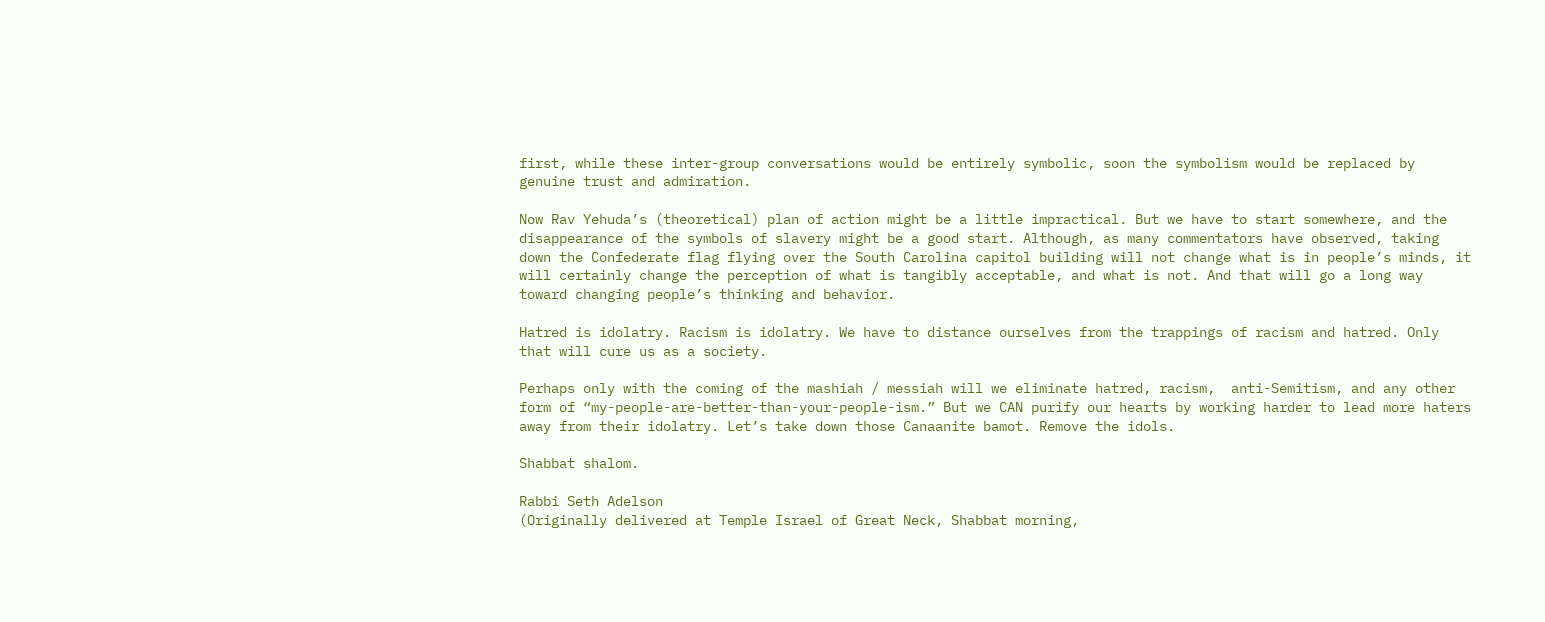first, while these inter-group conversations would be entirely symbolic, soon the symbolism would be replaced by genuine trust and admiration.

Now Rav Yehuda’s (theoretical) plan of action might be a little impractical. But we have to start somewhere, and the disappearance of the symbols of slavery might be a good start. Although, as many commentators have observed, taking down the Confederate flag flying over the South Carolina capitol building will not change what is in people’s minds, it will certainly change the perception of what is tangibly acceptable, and what is not. And that will go a long way toward changing people’s thinking and behavior.

Hatred is idolatry. Racism is idolatry. We have to distance ourselves from the trappings of racism and hatred. Only that will cure us as a society.

Perhaps only with the coming of the mashiah / messiah will we eliminate hatred, racism,  anti-Semitism, and any other form of “my-people-are-better-than-your-people-ism.” But we CAN purify our hearts by working harder to lead more haters away from their idolatry. Let’s take down those Canaanite bamot. Remove the idols.

Shabbat shalom.

Rabbi Seth Adelson
(Originally delivered at Temple Israel of Great Neck, Shabbat morning,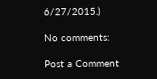6/27/2015.)

No comments:

Post a Comment